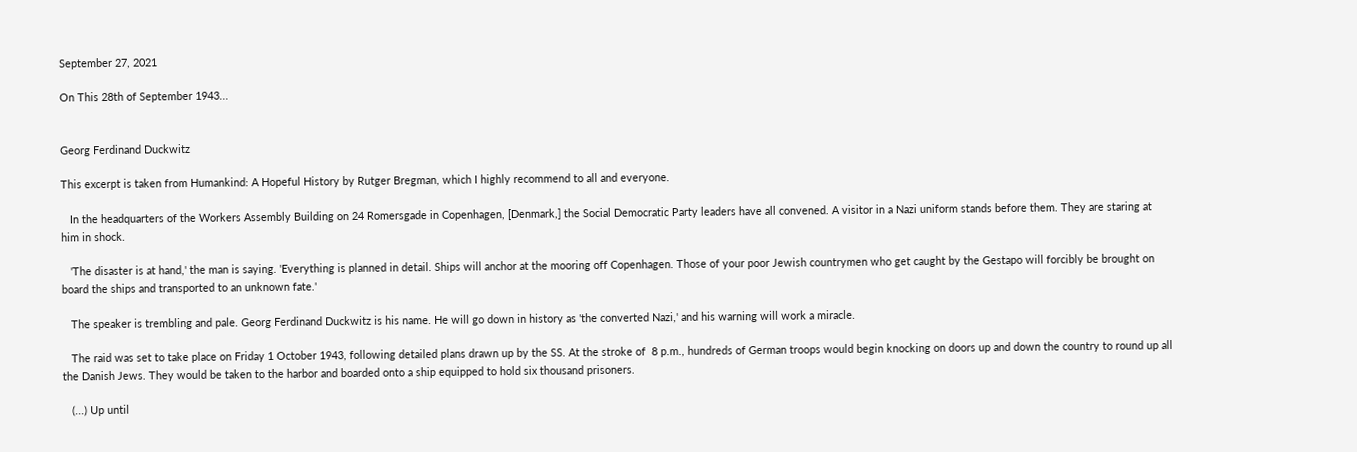September 27, 2021

On This 28th of September 1943...


Georg Ferdinand Duckwitz

This excerpt is taken from Humankind: A Hopeful History by Rutger Bregman, which I highly recommend to all and everyone.

   In the headquarters of the Workers Assembly Building on 24 Romersgade in Copenhagen, [Denmark,] the Social Democratic Party leaders have all convened. A visitor in a Nazi uniform stands before them. They are staring at him in shock.

   'The disaster is at hand,' the man is saying. 'Everything is planned in detail. Ships will anchor at the mooring off Copenhagen. Those of your poor Jewish countrymen who get caught by the Gestapo will forcibly be brought on board the ships and transported to an unknown fate.'

   The speaker is trembling and pale. Georg Ferdinand Duckwitz is his name. He will go down in history as 'the converted Nazi,' and his warning will work a miracle.

   The raid was set to take place on Friday 1 October 1943, following detailed plans drawn up by the SS. At the stroke of  8 p.m., hundreds of German troops would begin knocking on doors up and down the country to round up all the Danish Jews. They would be taken to the harbor and boarded onto a ship equipped to hold six thousand prisoners.

   (...) Up until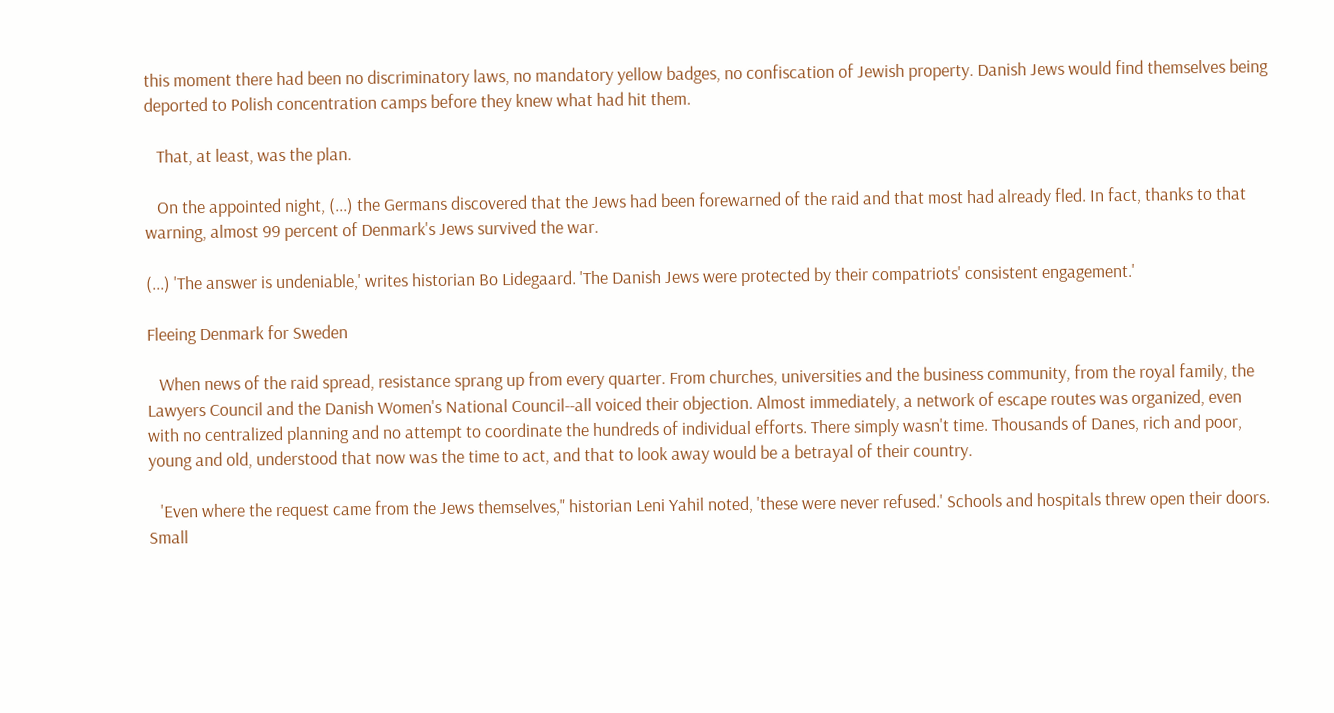this moment there had been no discriminatory laws, no mandatory yellow badges, no confiscation of Jewish property. Danish Jews would find themselves being deported to Polish concentration camps before they knew what had hit them.

   That, at least, was the plan.

   On the appointed night, (...) the Germans discovered that the Jews had been forewarned of the raid and that most had already fled. In fact, thanks to that warning, almost 99 percent of Denmark's Jews survived the war.

(...) 'The answer is undeniable,' writes historian Bo Lidegaard. 'The Danish Jews were protected by their compatriots' consistent engagement.'

Fleeing Denmark for Sweden

   When news of the raid spread, resistance sprang up from every quarter. From churches, universities and the business community, from the royal family, the Lawyers Council and the Danish Women's National Council--all voiced their objection. Almost immediately, a network of escape routes was organized, even with no centralized planning and no attempt to coordinate the hundreds of individual efforts. There simply wasn't time. Thousands of Danes, rich and poor, young and old, understood that now was the time to act, and that to look away would be a betrayal of their country.

   'Even where the request came from the Jews themselves," historian Leni Yahil noted, 'these were never refused.' Schools and hospitals threw open their doors. Small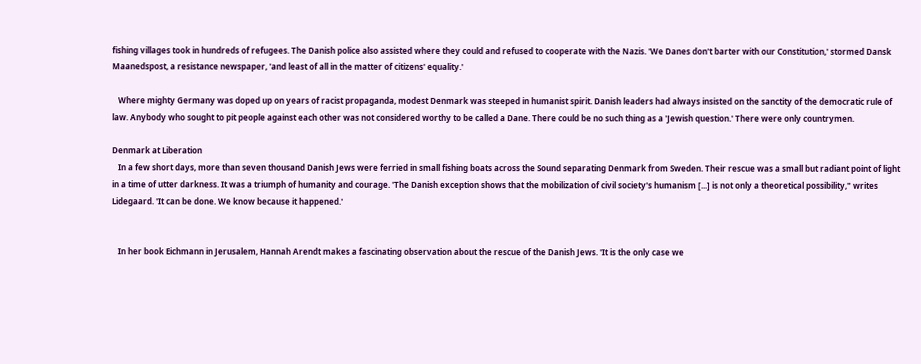fishing villages took in hundreds of refugees. The Danish police also assisted where they could and refused to cooperate with the Nazis. 'We Danes don't barter with our Constitution,' stormed Dansk Maanedspost, a resistance newspaper, 'and least of all in the matter of citizens' equality.'

   Where mighty Germany was doped up on years of racist propaganda, modest Denmark was steeped in humanist spirit. Danish leaders had always insisted on the sanctity of the democratic rule of law. Anybody who sought to pit people against each other was not considered worthy to be called a Dane. There could be no such thing as a 'Jewish question.' There were only countrymen.

Denmark at Liberation
   In a few short days, more than seven thousand Danish Jews were ferried in small fishing boats across the Sound separating Denmark from Sweden. Their rescue was a small but radiant point of light in a time of utter darkness. It was a triumph of humanity and courage. 'The Danish exception shows that the mobilization of civil society's humanism [...] is not only a theoretical possibility," writes Lidegaard. 'It can be done. We know because it happened.'


   In her book Eichmann in Jerusalem, Hannah Arendt makes a fascinating observation about the rescue of the Danish Jews. 'It is the only case we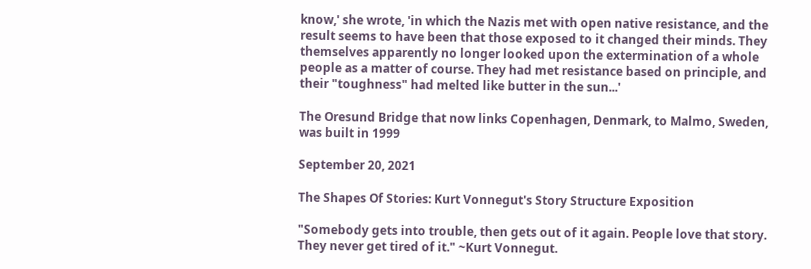know,' she wrote, 'in which the Nazis met with open native resistance, and the result seems to have been that those exposed to it changed their minds. They themselves apparently no longer looked upon the extermination of a whole people as a matter of course. They had met resistance based on principle, and their "toughness" had melted like butter in the sun...'

The Oresund Bridge that now links Copenhagen, Denmark, to Malmo, Sweden, was built in 1999

September 20, 2021

The Shapes Of Stories: Kurt Vonnegut's Story Structure Exposition

"Somebody gets into trouble, then gets out of it again. People love that story. They never get tired of it." ~Kurt Vonnegut.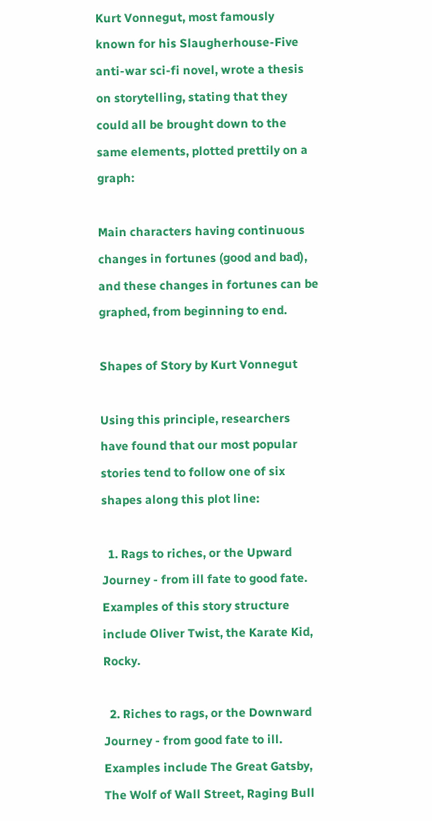Kurt Vonnegut, most famously known for his Slaugherhouse-Five anti-war sci-fi novel, wrote a thesis on storytelling, stating that they could all be brought down to the same elements, plotted prettily on a graph:

Main characters having continuous changes in fortunes (good and bad), and these changes in fortunes can be graphed, from beginning to end.

Shapes of Story by Kurt Vonnegut

Using this principle, researchers have found that our most popular stories tend to follow one of six shapes along this plot line:

  1. Rags to riches, or the Upward Journey - from ill fate to good fate. Examples of this story structure include Oliver Twist, the Karate Kid, Rocky.

  2. Riches to rags, or the Downward Journey - from good fate to ill. Examples include The Great Gatsby, The Wolf of Wall Street, Raging Bull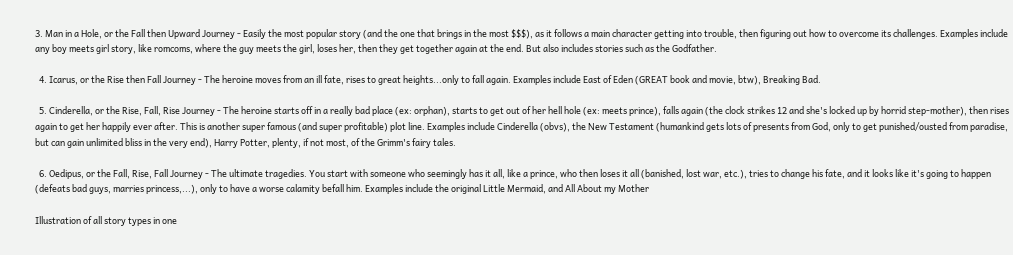3. Man in a Hole, or the Fall then Upward Journey - Easily the most popular story (and the one that brings in the most $$$), as it follows a main character getting into trouble, then figuring out how to overcome its challenges. Examples include any boy meets girl story, like romcoms, where the guy meets the girl, loses her, then they get together again at the end. But also includes stories such as the Godfather.

  4. Icarus, or the Rise then Fall Journey - The heroine moves from an ill fate, rises to great heights...only to fall again. Examples include East of Eden (GREAT book and movie, btw), Breaking Bad.

  5. Cinderella, or the Rise, Fall, Rise Journey - The heroine starts off in a really bad place (ex: orphan), starts to get out of her hell hole (ex: meets prince), falls again (the clock strikes 12 and she's locked up by horrid step-mother), then rises again to get her happily ever after. This is another super famous (and super profitable) plot line. Examples include Cinderella (obvs), the New Testament (humankind gets lots of presents from God, only to get punished/ousted from paradise, but can gain unlimited bliss in the very end), Harry Potter, plenty, if not most, of the Grimm's fairy tales.

  6. Oedipus, or the Fall, Rise, Fall Journey - The ultimate tragedies. You start with someone who seemingly has it all, like a prince, who then loses it all (banished, lost war, etc.), tries to change his fate, and it looks like it's going to happen (defeats bad guys, marries princess,...), only to have a worse calamity befall him. Examples include the original Little Mermaid, and All About my Mother

Illustration of all story types in one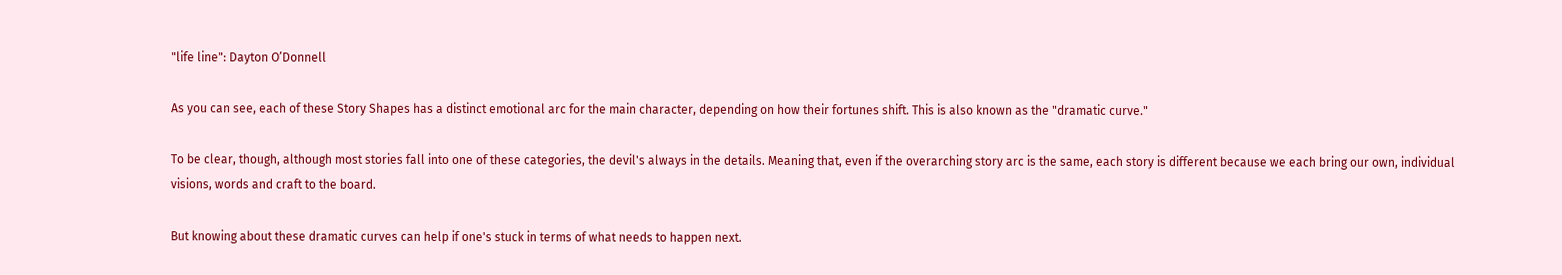"life line": Dayton O’Donnell

As you can see, each of these Story Shapes has a distinct emotional arc for the main character, depending on how their fortunes shift. This is also known as the "dramatic curve."

To be clear, though, although most stories fall into one of these categories, the devil's always in the details. Meaning that, even if the overarching story arc is the same, each story is different because we each bring our own, individual visions, words and craft to the board.

But knowing about these dramatic curves can help if one's stuck in terms of what needs to happen next.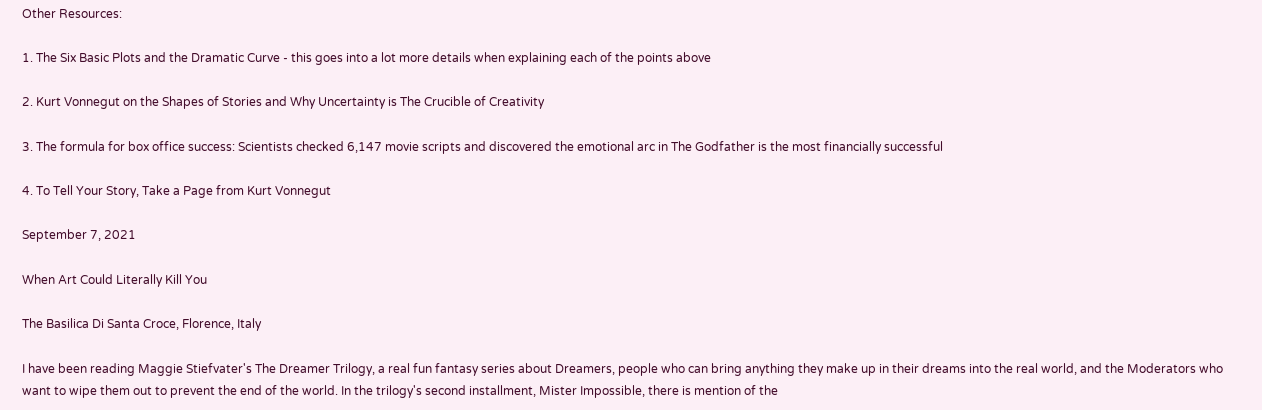Other Resources:

1. The Six Basic Plots and the Dramatic Curve - this goes into a lot more details when explaining each of the points above

2. Kurt Vonnegut on the Shapes of Stories and Why Uncertainty is The Crucible of Creativity

3. The formula for box office success: Scientists checked 6,147 movie scripts and discovered the emotional arc in The Godfather is the most financially successful

4. To Tell Your Story, Take a Page from Kurt Vonnegut

September 7, 2021

When Art Could Literally Kill You

The Basilica Di Santa Croce, Florence, Italy

I have been reading Maggie Stiefvater's The Dreamer Trilogy, a real fun fantasy series about Dreamers, people who can bring anything they make up in their dreams into the real world, and the Moderators who want to wipe them out to prevent the end of the world. In the trilogy's second installment, Mister Impossible, there is mention of the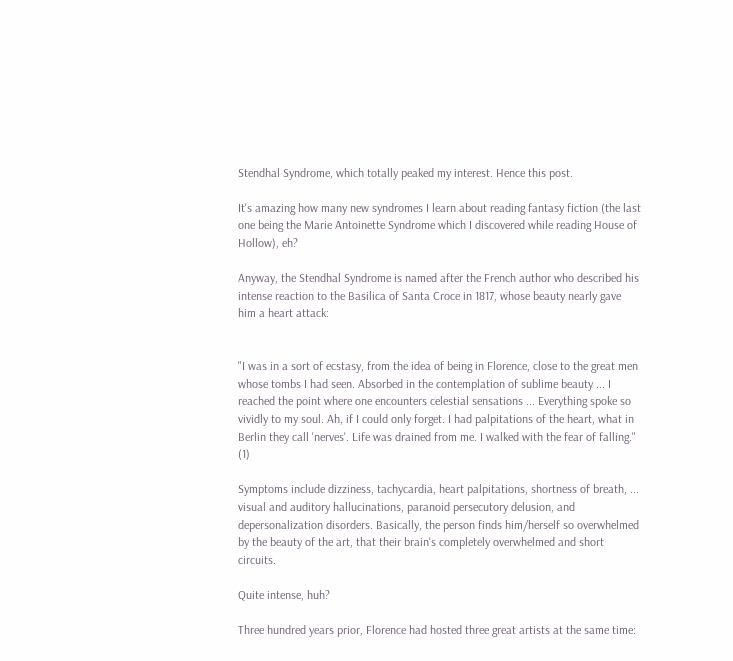Stendhal Syndrome, which totally peaked my interest. Hence this post.

It's amazing how many new syndromes I learn about reading fantasy fiction (the last one being the Marie Antoinette Syndrome which I discovered while reading House of Hollow), eh?

Anyway, the Stendhal Syndrome is named after the French author who described his intense reaction to the Basilica of Santa Croce in 1817, whose beauty nearly gave him a heart attack:


"I was in a sort of ecstasy, from the idea of being in Florence, close to the great men whose tombs I had seen. Absorbed in the contemplation of sublime beauty ... I reached the point where one encounters celestial sensations ... Everything spoke so vividly to my soul. Ah, if I could only forget. I had palpitations of the heart, what in Berlin they call 'nerves'. Life was drained from me. I walked with the fear of falling." (1)

Symptoms include dizziness, tachycardia, heart palpitations, shortness of breath, ... visual and auditory hallucinations, paranoid persecutory delusion, and depersonalization disorders. Basically, the person finds him/herself so overwhelmed by the beauty of the art, that their brain's completely overwhelmed and short circuits.

Quite intense, huh?

Three hundred years prior, Florence had hosted three great artists at the same time: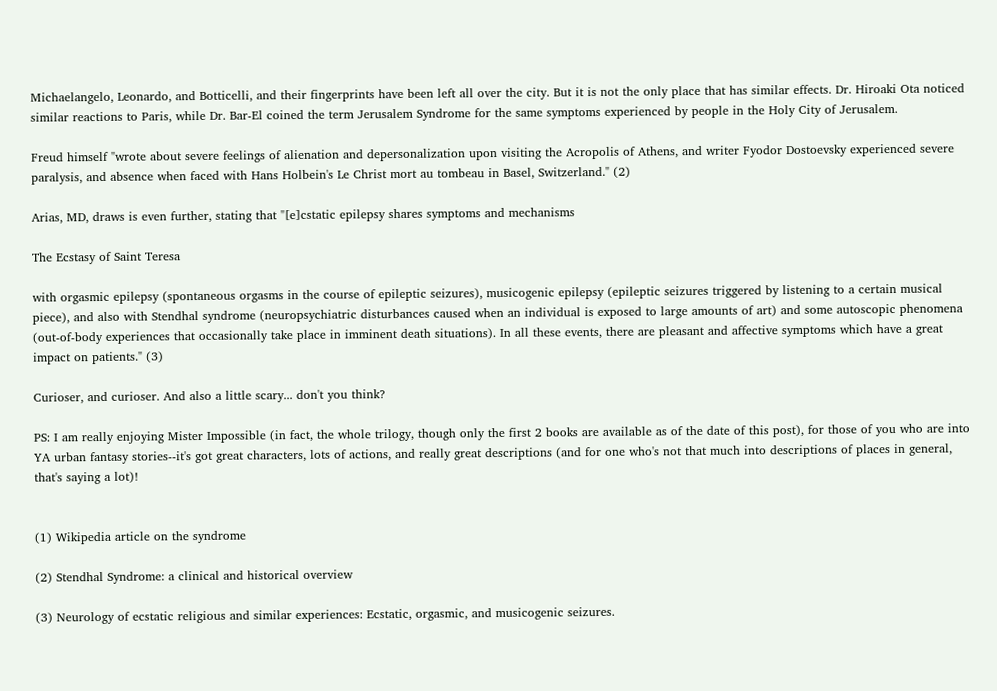Michaelangelo, Leonardo, and Botticelli, and their fingerprints have been left all over the city. But it is not the only place that has similar effects. Dr. Hiroaki Ota noticed similar reactions to Paris, while Dr. Bar-El coined the term Jerusalem Syndrome for the same symptoms experienced by people in the Holy City of Jerusalem.

Freud himself "wrote about severe feelings of alienation and depersonalization upon visiting the Acropolis of Athens, and writer Fyodor Dostoevsky experienced severe paralysis, and absence when faced with Hans Holbein's Le Christ mort au tombeau in Basel, Switzerland." (2)

Arias, MD, draws is even further, stating that "[e]cstatic epilepsy shares symptoms and mechanisms

The Ecstasy of Saint Teresa

with orgasmic epilepsy (spontaneous orgasms in the course of epileptic seizures), musicogenic epilepsy (epileptic seizures triggered by listening to a certain musical piece), and also with Stendhal syndrome (neuropsychiatric disturbances caused when an individual is exposed to large amounts of art) and some autoscopic phenomena (out-of-body experiences that occasionally take place in imminent death situations). In all these events, there are pleasant and affective symptoms which have a great impact on patients." (3)

Curioser, and curioser. And also a little scary... don't you think?

PS: I am really enjoying Mister Impossible (in fact, the whole trilogy, though only the first 2 books are available as of the date of this post), for those of you who are into YA urban fantasy stories--it's got great characters, lots of actions, and really great descriptions (and for one who's not that much into descriptions of places in general, that's saying a lot)!


(1) Wikipedia article on the syndrome

(2) Stendhal Syndrome: a clinical and historical overview

(3) Neurology of ecstatic religious and similar experiences: Ecstatic, orgasmic, and musicogenic seizures.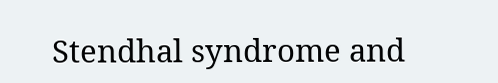Stendhal syndrome and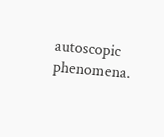autoscopic phenomena.